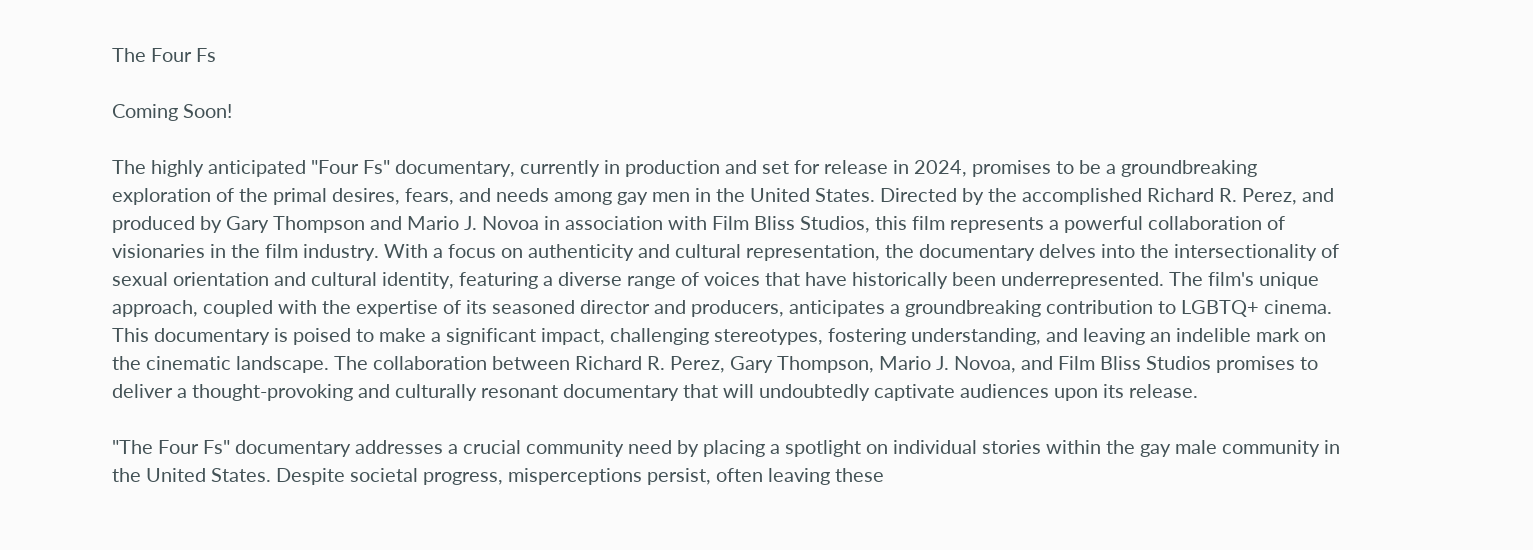The Four Fs

Coming Soon!

The highly anticipated "Four Fs" documentary, currently in production and set for release in 2024, promises to be a groundbreaking exploration of the primal desires, fears, and needs among gay men in the United States. Directed by the accomplished Richard R. Perez, and produced by Gary Thompson and Mario J. Novoa in association with Film Bliss Studios, this film represents a powerful collaboration of visionaries in the film industry. With a focus on authenticity and cultural representation, the documentary delves into the intersectionality of sexual orientation and cultural identity, featuring a diverse range of voices that have historically been underrepresented. The film's unique approach, coupled with the expertise of its seasoned director and producers, anticipates a groundbreaking contribution to LGBTQ+ cinema. This documentary is poised to make a significant impact, challenging stereotypes, fostering understanding, and leaving an indelible mark on the cinematic landscape. The collaboration between Richard R. Perez, Gary Thompson, Mario J. Novoa, and Film Bliss Studios promises to deliver a thought-provoking and culturally resonant documentary that will undoubtedly captivate audiences upon its release.

"The Four Fs" documentary addresses a crucial community need by placing a spotlight on individual stories within the gay male community in the United States. Despite societal progress, misperceptions persist, often leaving these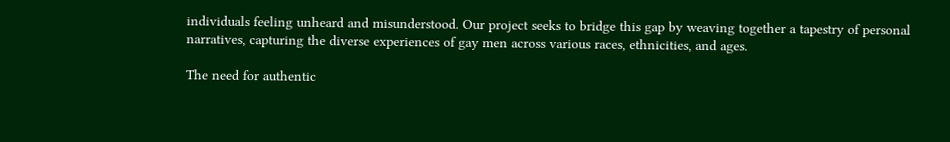individuals feeling unheard and misunderstood. Our project seeks to bridge this gap by weaving together a tapestry of personal narratives, capturing the diverse experiences of gay men across various races, ethnicities, and ages.

The need for authentic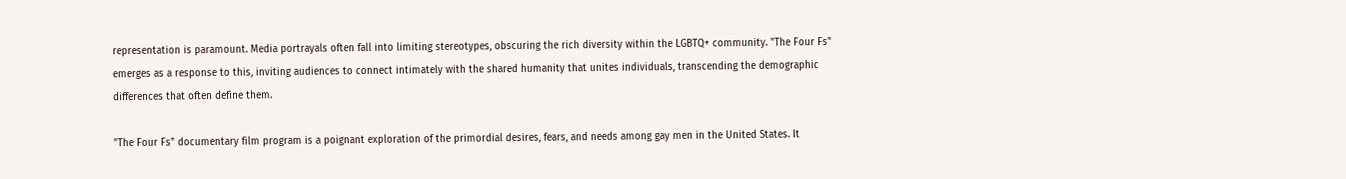representation is paramount. Media portrayals often fall into limiting stereotypes, obscuring the rich diversity within the LGBTQ+ community. "The Four Fs" emerges as a response to this, inviting audiences to connect intimately with the shared humanity that unites individuals, transcending the demographic differences that often define them.

"The Four Fs" documentary film program is a poignant exploration of the primordial desires, fears, and needs among gay men in the United States. It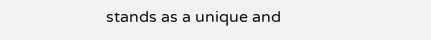stands as a unique and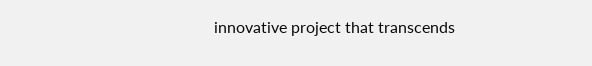innovative project that transcends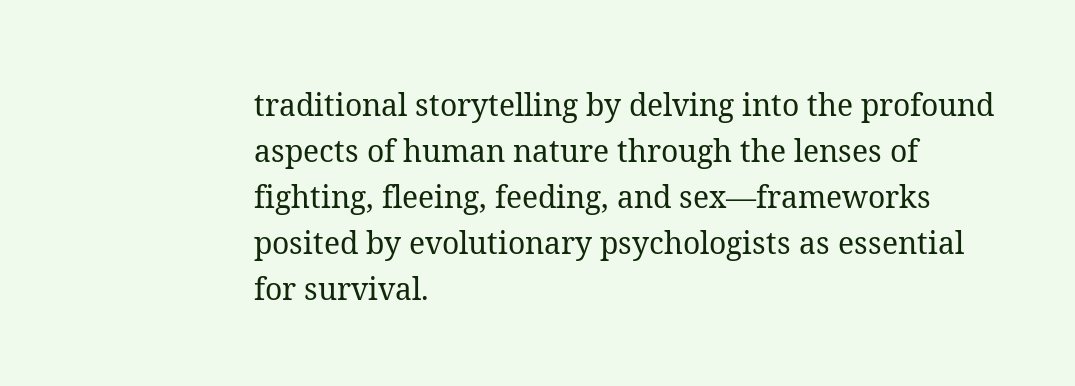traditional storytelling by delving into the profound aspects of human nature through the lenses of fighting, fleeing, feeding, and sex—frameworks posited by evolutionary psychologists as essential for survival.